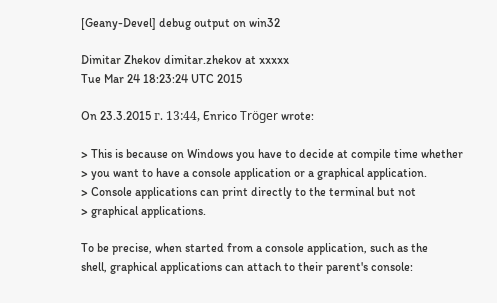[Geany-Devel] debug output on win32

Dimitar Zhekov dimitar.zhekov at xxxxx
Tue Mar 24 18:23:24 UTC 2015

On 23.3.2015 г. 13:44, Enrico Tröger wrote:

> This is because on Windows you have to decide at compile time whether
> you want to have a console application or a graphical application.
> Console applications can print directly to the terminal but not
> graphical applications.

To be precise, when started from a console application, such as the
shell, graphical applications can attach to their parent's console: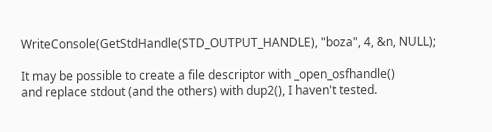WriteConsole(GetStdHandle(STD_OUTPUT_HANDLE), "boza", 4, &n, NULL);

It may be possible to create a file descriptor with _open_osfhandle()
and replace stdout (and the others) with dup2(), I haven't tested.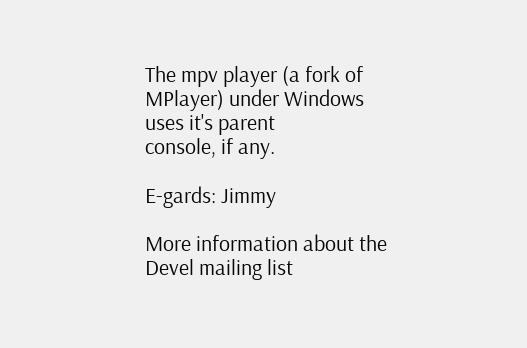The mpv player (a fork of MPlayer) under Windows uses it's parent
console, if any.

E-gards: Jimmy

More information about the Devel mailing list